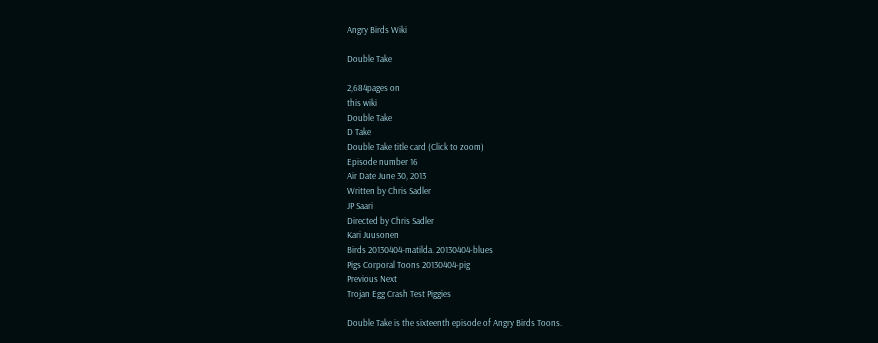Angry Birds Wiki

Double Take

2,684pages on
this wiki
Double Take
D Take
Double Take title card (Click to zoom)
Episode number 16
Air Date June 30, 2013
Written by Chris Sadler
JP Saari
Directed by Chris Sadler
Kari Juusonen
Birds 20130404-matilda. 20130404-blues
Pigs Corporal Toons 20130404-pig
Previous Next
Trojan Egg Crash Test Piggies

Double Take is the sixteenth episode of Angry Birds Toons.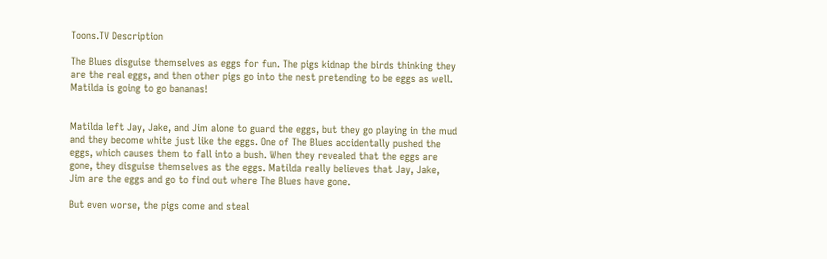Toons.TV Description

The Blues disguise themselves as eggs for fun. The pigs kidnap the birds thinking they are the real eggs, and then other pigs go into the nest pretending to be eggs as well. Matilda is going to go bananas!


Matilda left Jay, Jake, and Jim alone to guard the eggs, but they go playing in the mud and they become white just like the eggs. One of The Blues accidentally pushed the eggs, which causes them to fall into a bush. When they revealed that the eggs are gone, they disguise themselves as the eggs. Matilda really believes that Jay, Jake, Jim are the eggs and go to find out where The Blues have gone.

But even worse, the pigs come and steal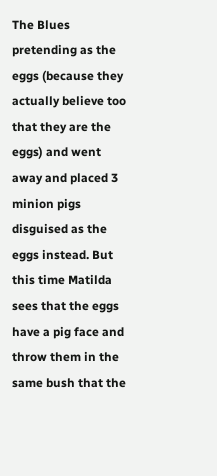The Blues pretending as the eggs (because they actually believe too that they are the eggs) and went away and placed 3 minion pigs disguised as the eggs instead. But this time Matilda sees that the eggs have a pig face and throw them in the same bush that the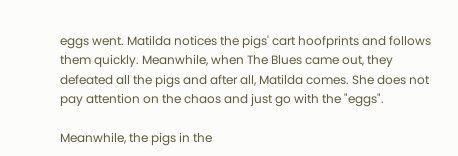eggs went. Matilda notices the pigs' cart hoofprints and follows them quickly. Meanwhile, when The Blues came out, they defeated all the pigs and after all, Matilda comes. She does not pay attention on the chaos and just go with the "eggs".

Meanwhile, the pigs in the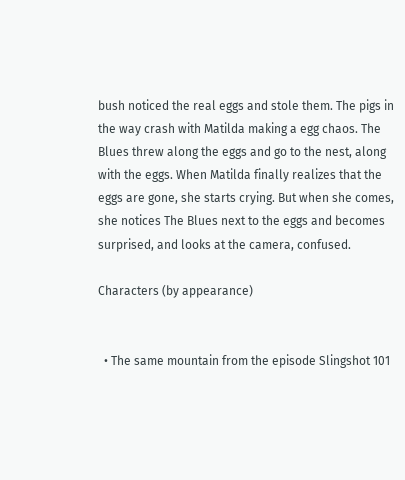bush noticed the real eggs and stole them. The pigs in the way crash with Matilda making a egg chaos. The Blues threw along the eggs and go to the nest, along with the eggs. When Matilda finally realizes that the eggs are gone, she starts crying. But when she comes, she notices The Blues next to the eggs and becomes surprised, and looks at the camera, confused.

Characters (by appearance)


  • The same mountain from the episode Slingshot 101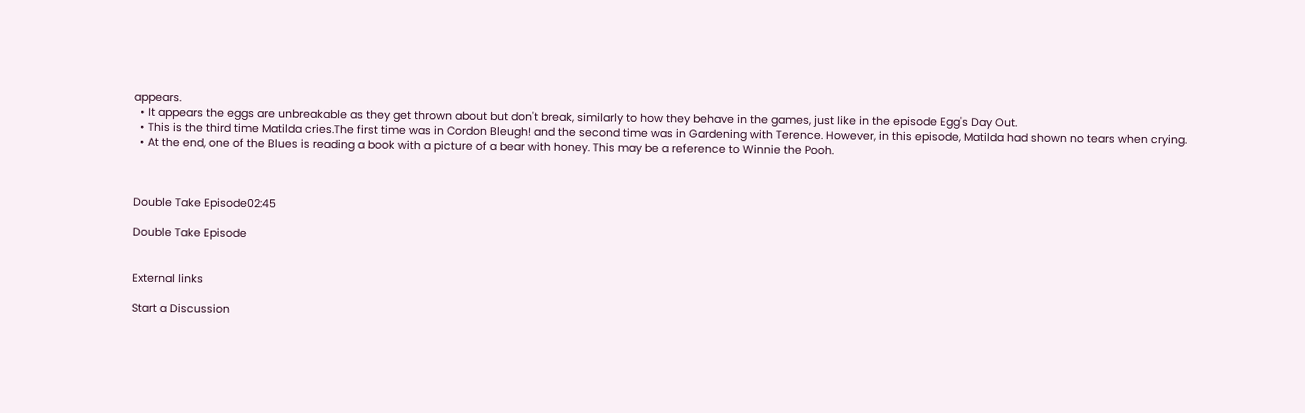appears.
  • It appears the eggs are unbreakable as they get thrown about but don't break, similarly to how they behave in the games, just like in the episode Egg's Day Out.
  • This is the third time Matilda cries.The first time was in Cordon Bleugh! and the second time was in Gardening with Terence. However, in this episode, Matilda had shown no tears when crying.
  • At the end, one of the Blues is reading a book with a picture of a bear with honey. This may be a reference to Winnie the Pooh.



Double Take Episode02:45

Double Take Episode


External links

Start a Discussion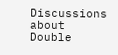Discussions about Double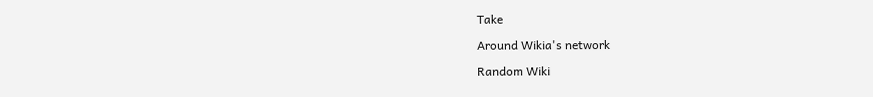Take

Around Wikia's network

Random Wiki